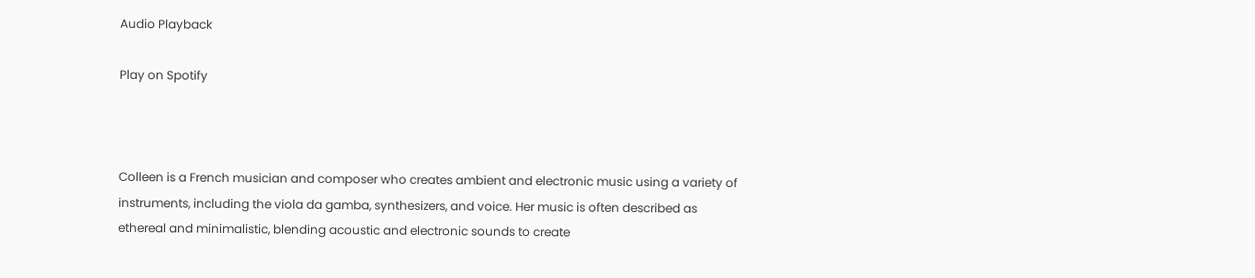Audio Playback

Play on Spotify



Colleen is a French musician and composer who creates ambient and electronic music using a variety of instruments, including the viola da gamba, synthesizers, and voice. Her music is often described as ethereal and minimalistic, blending acoustic and electronic sounds to create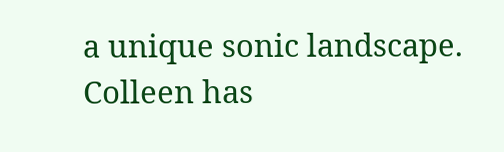a unique sonic landscape. Colleen has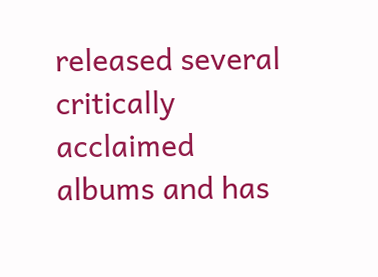released several critically acclaimed albums and has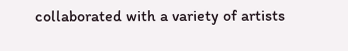collaborated with a variety of artists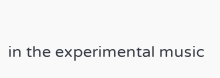in the experimental music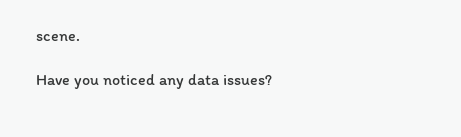scene.

Have you noticed any data issues?